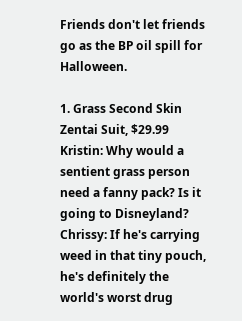Friends don't let friends go as the BP oil spill for Halloween.

1. Grass Second Skin Zentai Suit, $29.99
Kristin: Why would a sentient grass person need a fanny pack? Is it going to Disneyland?
Chrissy: If he's carrying weed in that tiny pouch, he's definitely the world's worst drug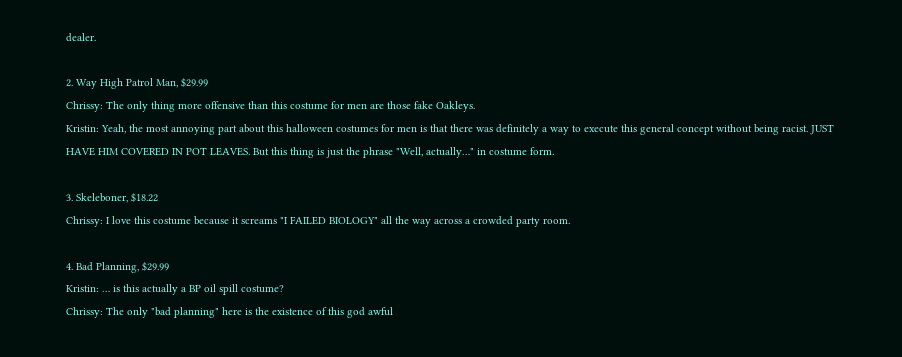dealer.

2. Way High Patrol Man, $29.99
Chrissy: The only thing more offensive than this costume for men are those fake Oakleys.
Kristin: Yeah, the most annoying part about this halloween costumes for men is that there was definitely a way to execute this general concept without being racist. JUST HAVE HIM COVERED IN POT LEAVES. But this thing is just the phrase "Well, actually…" in costume form.

3. Skeleboner, $18.22
Chrissy: I love this costume because it screams "I FAILED BIOLOGY" all the way across a crowded party room.

4. Bad Planning, $29.99
Kristin: … is this actually a BP oil spill costume?
Chrissy: The only "bad planning" here is the existence of this god awful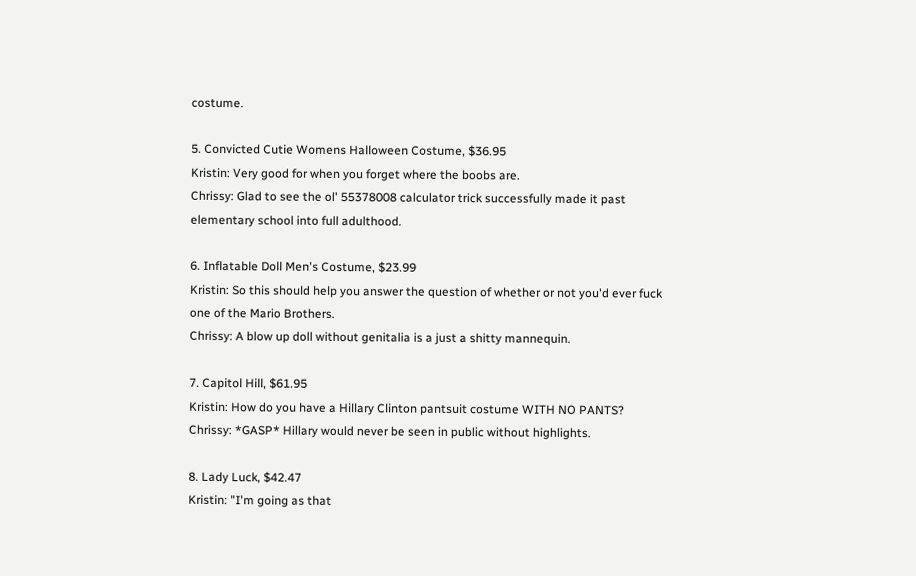costume.

5. Convicted Cutie Womens Halloween Costume, $36.95
Kristin: Very good for when you forget where the boobs are.
Chrissy: Glad to see the ol' 55378008 calculator trick successfully made it past elementary school into full adulthood.

6. Inflatable Doll Men's Costume, $23.99
Kristin: So this should help you answer the question of whether or not you'd ever fuck one of the Mario Brothers.
Chrissy: A blow up doll without genitalia is a just a shitty mannequin.

7. Capitol Hill, $61.95
Kristin: How do you have a Hillary Clinton pantsuit costume WITH NO PANTS?
Chrissy: *GASP* Hillary would never be seen in public without highlights.

8. Lady Luck, $42.47
Kristin: "I'm going as that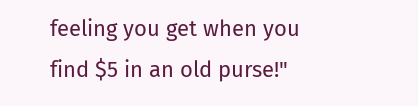feeling you get when you find $5 in an old purse!"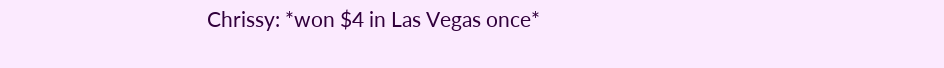Chrissy: *won $4 in Las Vegas once*